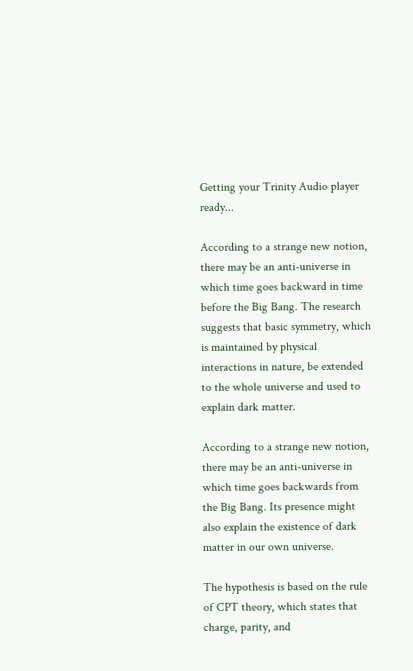Getting your Trinity Audio player ready...

According to a strange new notion, there may be an anti-universe in which time goes backward in time before the Big Bang. The research suggests that basic symmetry, which is maintained by physical interactions in nature, be extended to the whole universe and used to explain dark matter.

According to a strange new notion, there may be an anti-universe in which time goes backwards from the Big Bang. Its presence might also explain the existence of dark matter in our own universe.

The hypothesis is based on the rule of CPT theory, which states that charge, parity, and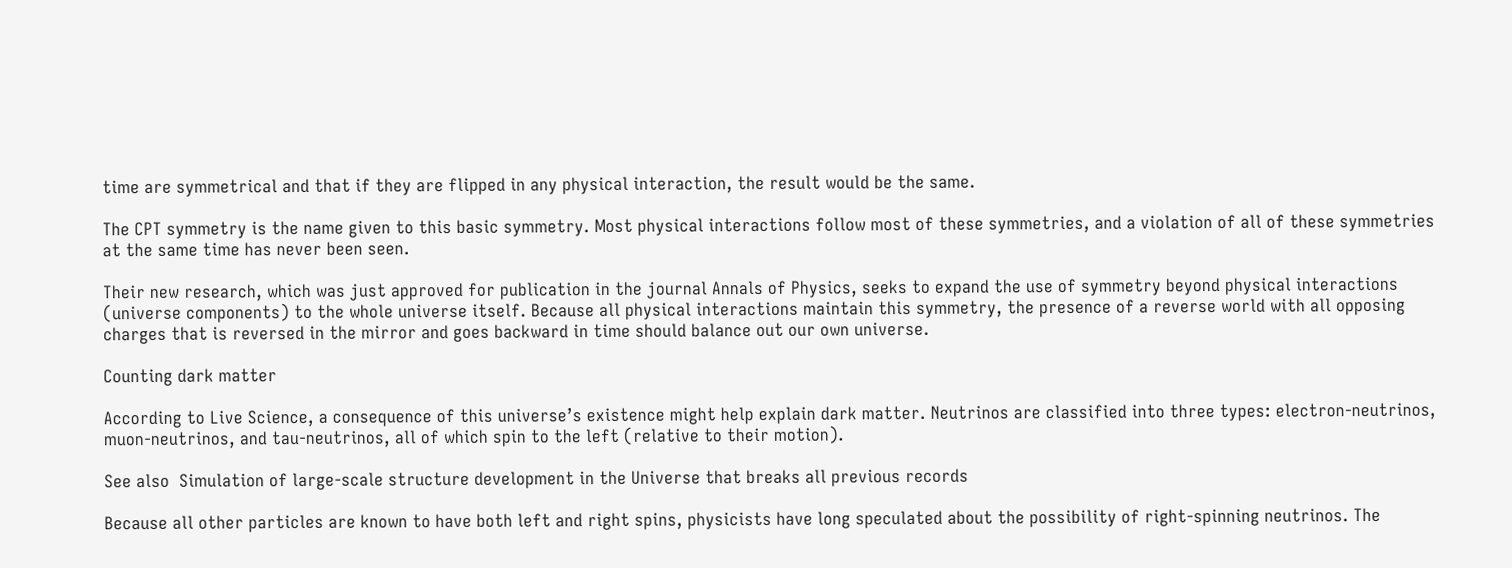time are symmetrical and that if they are flipped in any physical interaction, the result would be the same.

The CPT symmetry is the name given to this basic symmetry. Most physical interactions follow most of these symmetries, and a violation of all of these symmetries at the same time has never been seen.

Their new research, which was just approved for publication in the journal Annals of Physics, seeks to expand the use of symmetry beyond physical interactions (universe components) to the whole universe itself. Because all physical interactions maintain this symmetry, the presence of a reverse world with all opposing charges that is reversed in the mirror and goes backward in time should balance out our own universe.

Counting dark matter

According to Live Science, a consequence of this universe’s existence might help explain dark matter. Neutrinos are classified into three types: electron-neutrinos, muon-neutrinos, and tau-neutrinos, all of which spin to the left (relative to their motion).

See also  Simulation of large-scale structure development in the Universe that breaks all previous records

Because all other particles are known to have both left and right spins, physicists have long speculated about the possibility of right-spinning neutrinos. The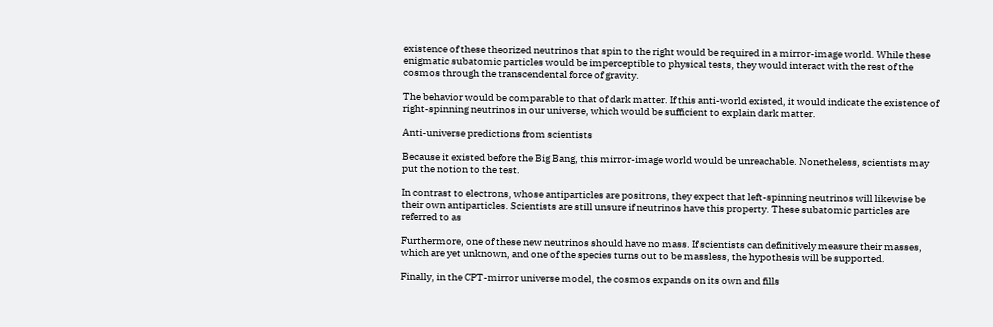existence of these theorized neutrinos that spin to the right would be required in a mirror-image world. While these enigmatic subatomic particles would be imperceptible to physical tests, they would interact with the rest of the cosmos through the transcendental force of gravity.

The behavior would be comparable to that of dark matter. If this anti-world existed, it would indicate the existence of right-spinning neutrinos in our universe, which would be sufficient to explain dark matter.

Anti-universe predictions from scientists

Because it existed before the Big Bang, this mirror-image world would be unreachable. Nonetheless, scientists may put the notion to the test.

In contrast to electrons, whose antiparticles are positrons, they expect that left-spinning neutrinos will likewise be their own antiparticles. Scientists are still unsure if neutrinos have this property. These subatomic particles are referred to as

Furthermore, one of these new neutrinos should have no mass. If scientists can definitively measure their masses, which are yet unknown, and one of the species turns out to be massless, the hypothesis will be supported.

Finally, in the CPT-mirror universe model, the cosmos expands on its own and fills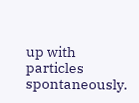up with particles spontaneously.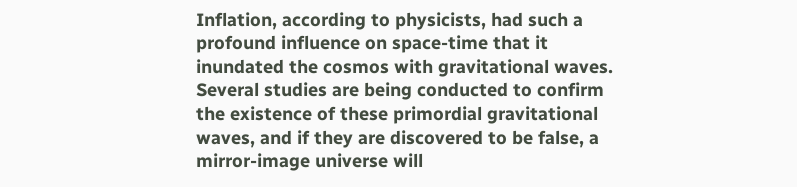Inflation, according to physicists, had such a profound influence on space-time that it inundated the cosmos with gravitational waves. Several studies are being conducted to confirm the existence of these primordial gravitational waves, and if they are discovered to be false, a mirror-image universe will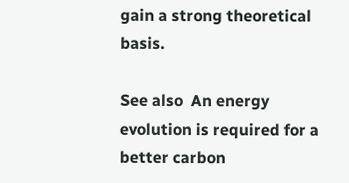gain a strong theoretical basis.

See also  An energy evolution is required for a better carbon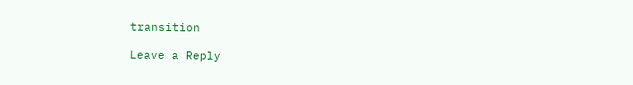transition

Leave a Reply